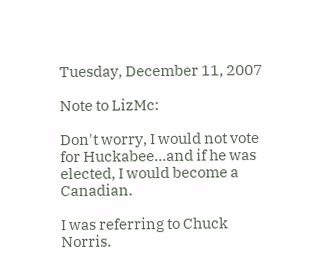Tuesday, December 11, 2007

Note to LizMc:

Don't worry, I would not vote for Huckabee...and if he was elected, I would become a Canadian.

I was referring to Chuck Norris.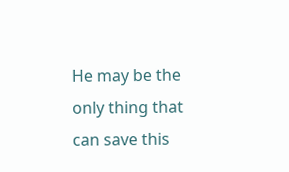He may be the only thing that can save this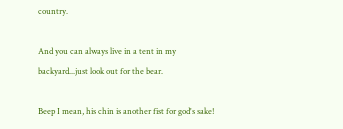country.

And you can always live in a tent in my backyard...just look out for the bear.

Beep I mean, his chin is another fist for god's sake!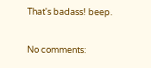That's badass! beep.

No comments: